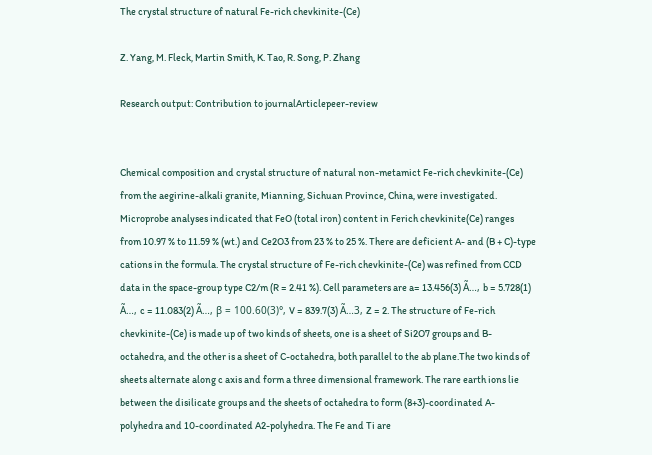The crystal structure of natural Fe-rich chevkinite-(Ce)

Z. Yang, M. Fleck, Martin Smith, K. Tao, R. Song, P. Zhang

Research output: Contribution to journalArticlepeer-review


Chemical composition and crystal structure of natural non-metamict Fe-rich chevkinite-(Ce) from the aegirine-alkali granite, Mianning, Sichuan Province, China, were investigated. Microprobe analyses indicated that FeO (total iron) content in Ferich chevkinite(Ce) ranges from 10.97 % to 11.59 % (wt.) and Ce2O3 from 23 % to 25 %. There are deficient A- and (B + C)-type cations in the formula. The crystal structure of Fe-rich chevkinite-(Ce) was refined from CCD data in the space-group type C2/m (R = 2.41 %). Cell parameters are a= 13.456(3) Ã…, b = 5.728(1) Ã…, c = 11.083(2) Ã…, β = 100.60(3)°, V = 839.7(3) Ã…3, Z = 2. The structure of Fe-rich chevkinite-(Ce) is made up of two kinds of sheets, one is a sheet of Si2O7 groups and B-octahedra, and the other is a sheet of C-octahedra, both parallel to the ab plane.The two kinds of sheets alternate along c axis and form a three dimensional framework. The rare earth ions lie between the disilicate groups and the sheets of octahedra to form (8+3)-coordinated A-polyhedra and 10-coordinated A2-polyhedra. The Fe and Ti are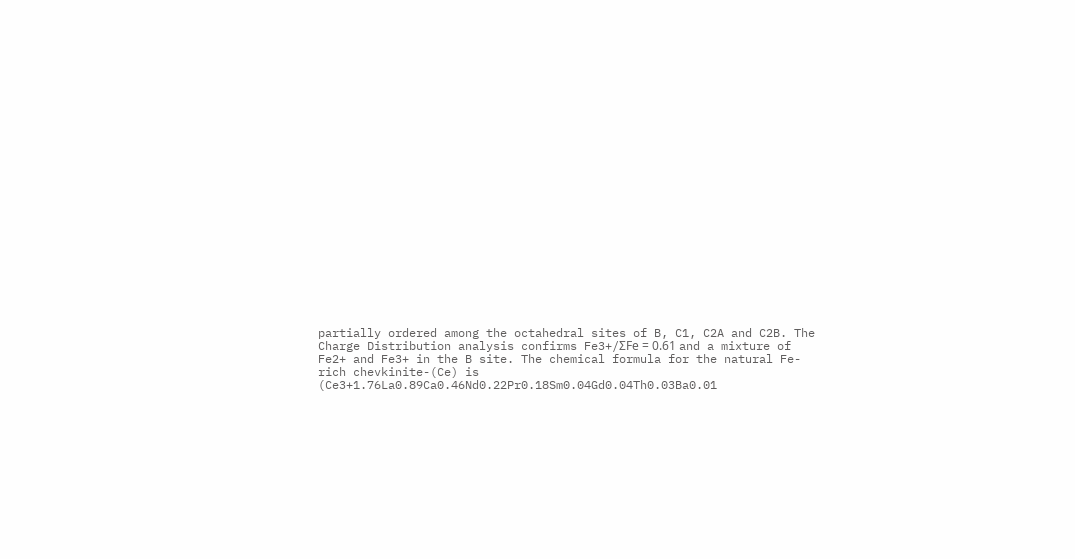partially ordered among the octahedral sites of B, C1, C2A and C2B. The Charge Distribution analysis confirms Fe3+/ΣFe = 0.61 and a mixture of Fe2+ and Fe3+ in the B site. The chemical formula for the natural Fe-rich chevkinite-(Ce) is (Ce3+1.76La0.89Ca0.46Nd0.22Pr0.18Sm0.04Gd0.04Th0.03Ba0.01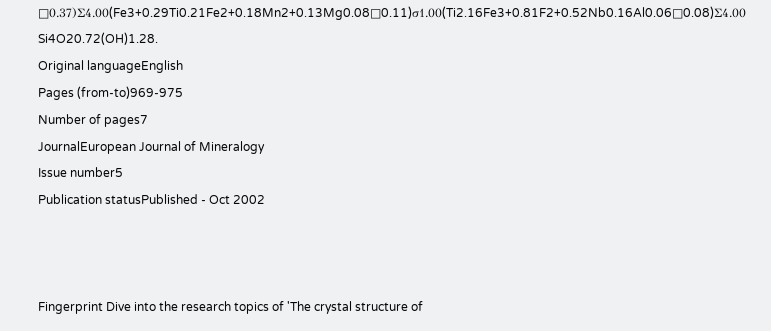□0.37)Σ4.00(Fe3+0.29Ti0.21Fe2+0.18Mn2+0.13Mg0.08□0.11)σ1.00(Ti2.16Fe3+0.81F2+0.52Nb0.16Al0.06□0.08)Σ4.00 Si4O20.72(OH)1.28.
Original languageEnglish
Pages (from-to)969-975
Number of pages7
JournalEuropean Journal of Mineralogy
Issue number5
Publication statusPublished - Oct 2002



Fingerprint Dive into the research topics of 'The crystal structure of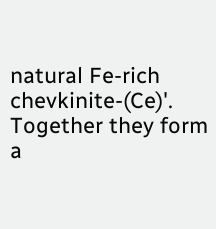natural Fe-rich chevkinite-(Ce)'. Together they form a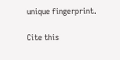unique fingerprint.

Cite this